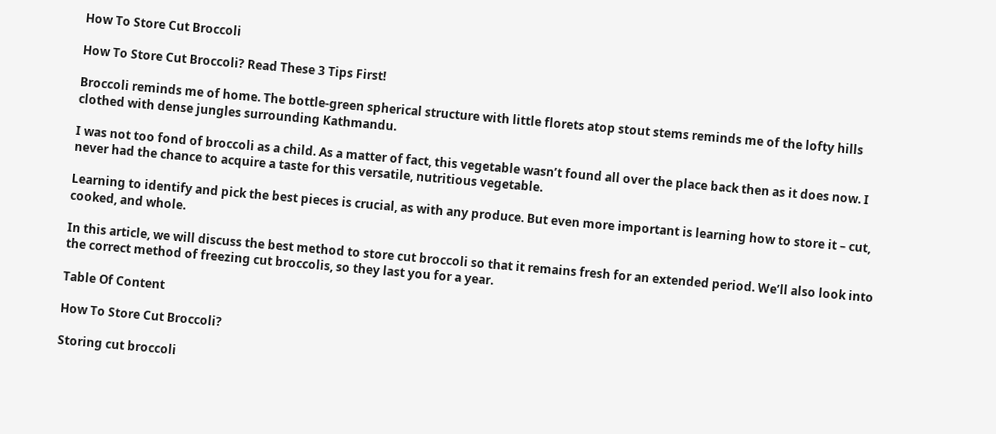How To Store Cut Broccoli

How To Store Cut Broccoli? Read These 3 Tips First!

Broccoli reminds me of home. The bottle-green spherical structure with little florets atop stout stems reminds me of the lofty hills clothed with dense jungles surrounding Kathmandu.

I was not too fond of broccoli as a child. As a matter of fact, this vegetable wasn’t found all over the place back then as it does now. I never had the chance to acquire a taste for this versatile, nutritious vegetable.

Learning to identify and pick the best pieces is crucial, as with any produce. But even more important is learning how to store it – cut, cooked, and whole.

In this article, we will discuss the best method to store cut broccoli so that it remains fresh for an extended period. We’ll also look into the correct method of freezing cut broccolis, so they last you for a year.

Table Of Content

How To Store Cut Broccoli?

Storing cut broccoli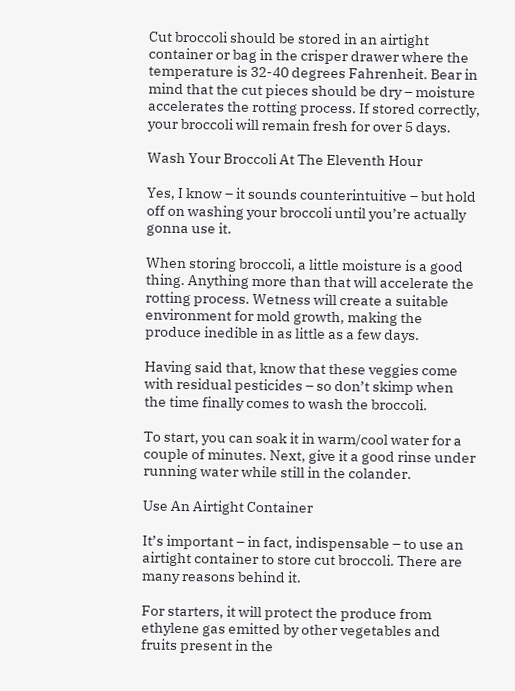Cut broccoli should be stored in an airtight container or bag in the crisper drawer where the temperature is 32-40 degrees Fahrenheit. Bear in mind that the cut pieces should be dry – moisture accelerates the rotting process. If stored correctly, your broccoli will remain fresh for over 5 days.

Wash Your Broccoli At The Eleventh Hour

Yes, I know – it sounds counterintuitive – but hold off on washing your broccoli until you’re actually gonna use it.

When storing broccoli, a little moisture is a good thing. Anything more than that will accelerate the rotting process. Wetness will create a suitable environment for mold growth, making the produce inedible in as little as a few days.

Having said that, know that these veggies come with residual pesticides – so don’t skimp when the time finally comes to wash the broccoli.

To start, you can soak it in warm/cool water for a couple of minutes. Next, give it a good rinse under running water while still in the colander.

Use An Airtight Container

It’s important – in fact, indispensable – to use an airtight container to store cut broccoli. There are many reasons behind it.

For starters, it will protect the produce from ethylene gas emitted by other vegetables and fruits present in the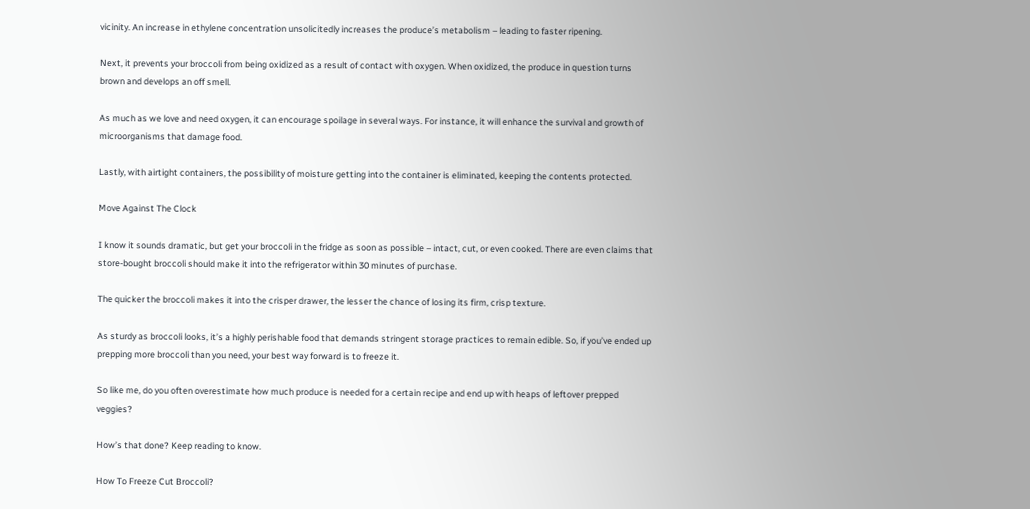vicinity. An increase in ethylene concentration unsolicitedly increases the produce’s metabolism – leading to faster ripening.

Next, it prevents your broccoli from being oxidized as a result of contact with oxygen. When oxidized, the produce in question turns brown and develops an off smell.

As much as we love and need oxygen, it can encourage spoilage in several ways. For instance, it will enhance the survival and growth of microorganisms that damage food.

Lastly, with airtight containers, the possibility of moisture getting into the container is eliminated, keeping the contents protected.

Move Against The Clock

I know it sounds dramatic, but get your broccoli in the fridge as soon as possible – intact, cut, or even cooked. There are even claims that store-bought broccoli should make it into the refrigerator within 30 minutes of purchase.

The quicker the broccoli makes it into the crisper drawer, the lesser the chance of losing its firm, crisp texture.

As sturdy as broccoli looks, it’s a highly perishable food that demands stringent storage practices to remain edible. So, if you’ve ended up prepping more broccoli than you need, your best way forward is to freeze it.

So like me, do you often overestimate how much produce is needed for a certain recipe and end up with heaps of leftover prepped veggies?

How’s that done? Keep reading to know.

How To Freeze Cut Broccoli?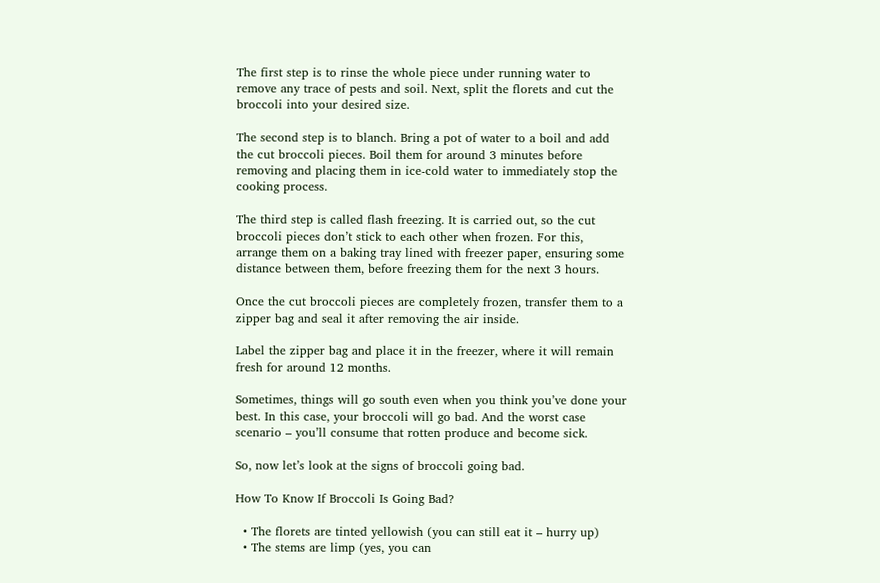The first step is to rinse the whole piece under running water to remove any trace of pests and soil. Next, split the florets and cut the broccoli into your desired size.

The second step is to blanch. Bring a pot of water to a boil and add the cut broccoli pieces. Boil them for around 3 minutes before removing and placing them in ice-cold water to immediately stop the cooking process.

The third step is called flash freezing. It is carried out, so the cut broccoli pieces don’t stick to each other when frozen. For this, arrange them on a baking tray lined with freezer paper, ensuring some distance between them, before freezing them for the next 3 hours.

Once the cut broccoli pieces are completely frozen, transfer them to a zipper bag and seal it after removing the air inside.

Label the zipper bag and place it in the freezer, where it will remain fresh for around 12 months.

Sometimes, things will go south even when you think you’ve done your best. In this case, your broccoli will go bad. And the worst case scenario – you’ll consume that rotten produce and become sick.

So, now let’s look at the signs of broccoli going bad.

How To Know If Broccoli Is Going Bad?

  • The florets are tinted yellowish (you can still eat it – hurry up)
  • The stems are limp (yes, you can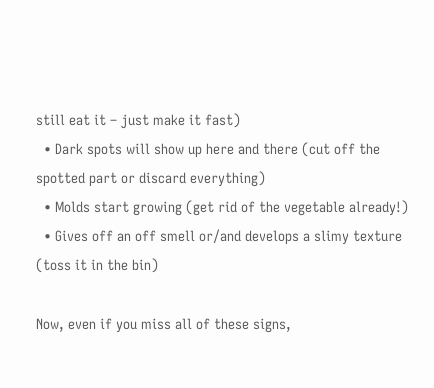still eat it – just make it fast)
  • Dark spots will show up here and there (cut off the spotted part or discard everything)
  • Molds start growing (get rid of the vegetable already!)
  • Gives off an off smell or/and develops a slimy texture (toss it in the bin)

Now, even if you miss all of these signs,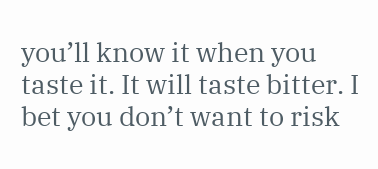you’ll know it when you taste it. It will taste bitter. I bet you don’t want to risk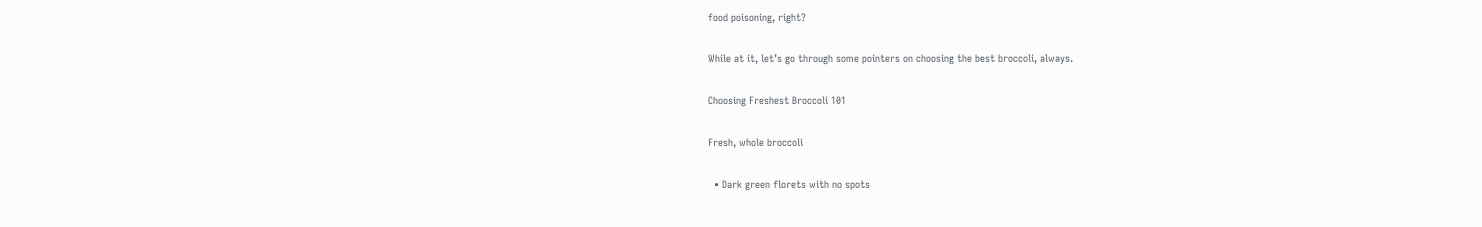food poisoning, right?

While at it, let’s go through some pointers on choosing the best broccoli, always.

Choosing Freshest Broccoli 101

Fresh, whole broccoli

  • Dark green florets with no spots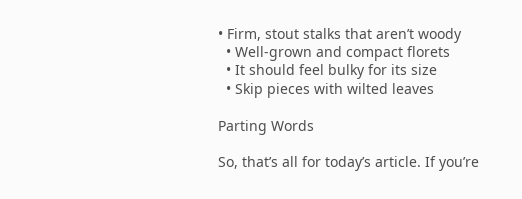• Firm, stout stalks that aren’t woody
  • Well-grown and compact florets
  • It should feel bulky for its size
  • Skip pieces with wilted leaves

Parting Words

So, that’s all for today’s article. If you’re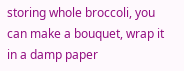storing whole broccoli, you can make a bouquet, wrap it in a damp paper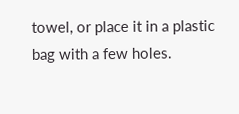towel, or place it in a plastic bag with a few holes.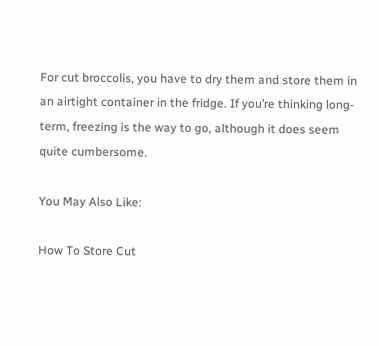For cut broccolis, you have to dry them and store them in an airtight container in the fridge. If you’re thinking long-term, freezing is the way to go, although it does seem quite cumbersome.

You May Also Like:

How To Store Cut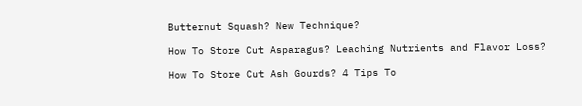Butternut Squash? New Technique?

How To Store Cut Asparagus? Leaching Nutrients and Flavor Loss?

How To Store Cut Ash Gourds? 4 Tips To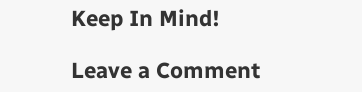Keep In Mind!

Leave a Comment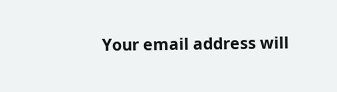Your email address will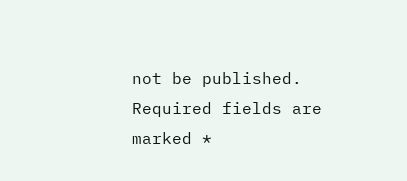not be published. Required fields are marked *